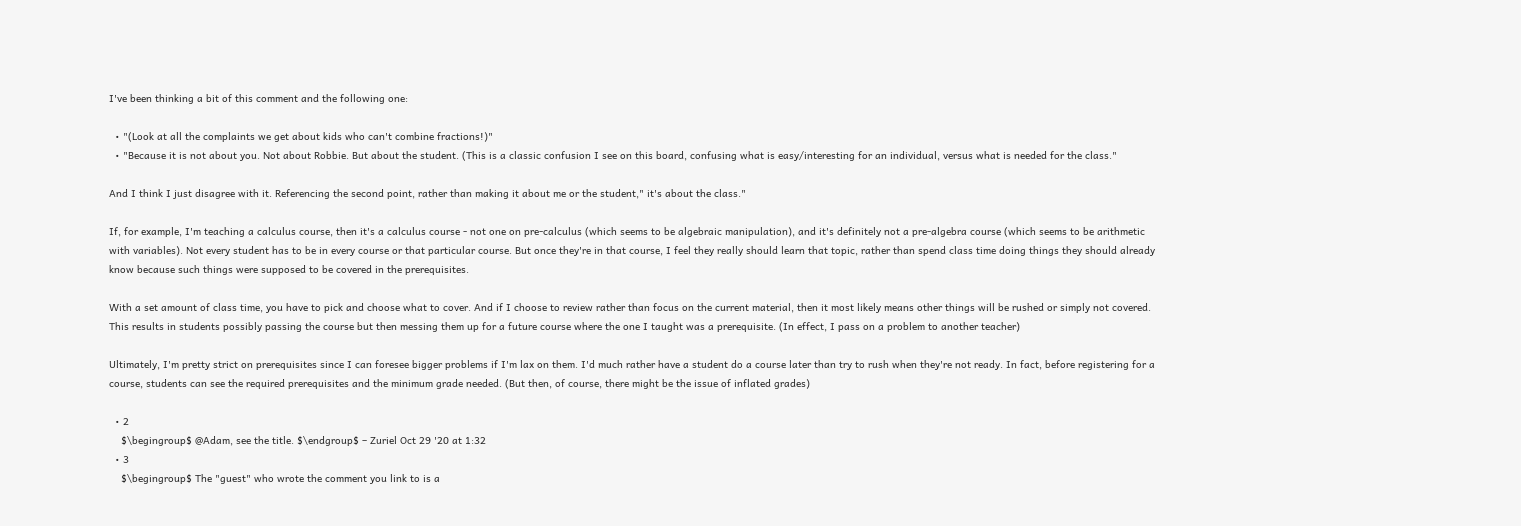I've been thinking a bit of this comment and the following one:

  • "(Look at all the complaints we get about kids who can't combine fractions!)"
  • "Because it is not about you. Not about Robbie. But about the student. (This is a classic confusion I see on this board, confusing what is easy/interesting for an individual, versus what is needed for the class."

And I think I just disagree with it. Referencing the second point, rather than making it about me or the student," it's about the class."

If, for example, I'm teaching a calculus course, then it's a calculus course - not one on pre-calculus (which seems to be algebraic manipulation), and it's definitely not a pre-algebra course (which seems to be arithmetic with variables). Not every student has to be in every course or that particular course. But once they're in that course, I feel they really should learn that topic, rather than spend class time doing things they should already know because such things were supposed to be covered in the prerequisites.

With a set amount of class time, you have to pick and choose what to cover. And if I choose to review rather than focus on the current material, then it most likely means other things will be rushed or simply not covered. This results in students possibly passing the course but then messing them up for a future course where the one I taught was a prerequisite. (In effect, I pass on a problem to another teacher)

Ultimately, I'm pretty strict on prerequisites since I can foresee bigger problems if I'm lax on them. I'd much rather have a student do a course later than try to rush when they're not ready. In fact, before registering for a course, students can see the required prerequisites and the minimum grade needed. (But then, of course, there might be the issue of inflated grades)

  • 2
    $\begingroup$ @Adam, see the title. $\endgroup$ – Zuriel Oct 29 '20 at 1:32
  • 3
    $\begingroup$ The "guest" who wrote the comment you link to is a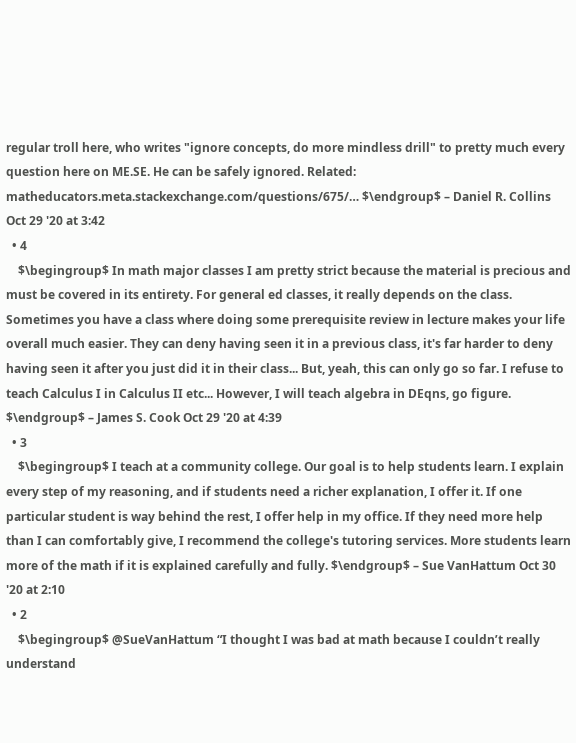regular troll here, who writes "ignore concepts, do more mindless drill" to pretty much every question here on ME.SE. He can be safely ignored. Related: matheducators.meta.stackexchange.com/questions/675/… $\endgroup$ – Daniel R. Collins Oct 29 '20 at 3:42
  • 4
    $\begingroup$ In math major classes I am pretty strict because the material is precious and must be covered in its entirety. For general ed classes, it really depends on the class. Sometimes you have a class where doing some prerequisite review in lecture makes your life overall much easier. They can deny having seen it in a previous class, it's far harder to deny having seen it after you just did it in their class... But, yeah, this can only go so far. I refuse to teach Calculus I in Calculus II etc... However, I will teach algebra in DEqns, go figure. $\endgroup$ – James S. Cook Oct 29 '20 at 4:39
  • 3
    $\begingroup$ I teach at a community college. Our goal is to help students learn. I explain every step of my reasoning, and if students need a richer explanation, I offer it. If one particular student is way behind the rest, I offer help in my office. If they need more help than I can comfortably give, I recommend the college's tutoring services. More students learn more of the math if it is explained carefully and fully. $\endgroup$ – Sue VanHattum Oct 30 '20 at 2:10
  • 2
    $\begingroup$ @SueVanHattum “I thought I was bad at math because I couldn’t really understand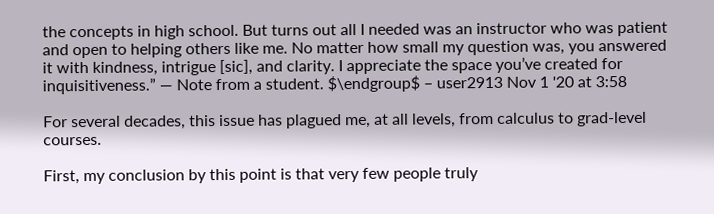the concepts in high school. But turns out all I needed was an instructor who was patient and open to helping others like me. No matter how small my question was, you answered it with kindness, intrigue [sic], and clarity. I appreciate the space you’ve created for inquisitiveness.” — Note from a student. $\endgroup$ – user2913 Nov 1 '20 at 3:58

For several decades, this issue has plagued me, at all levels, from calculus to grad-level courses.

First, my conclusion by this point is that very few people truly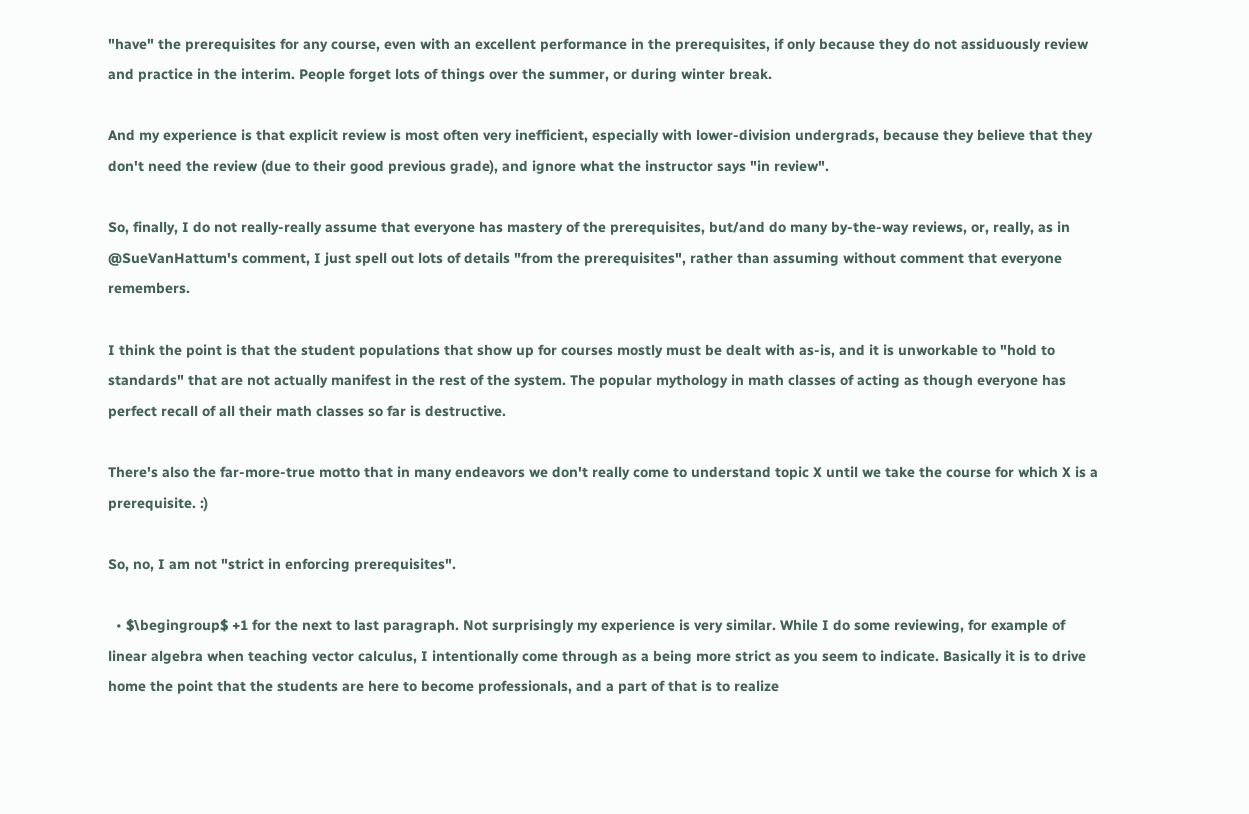"have" the prerequisites for any course, even with an excellent performance in the prerequisites, if only because they do not assiduously review and practice in the interim. People forget lots of things over the summer, or during winter break.

And my experience is that explicit review is most often very inefficient, especially with lower-division undergrads, because they believe that they don't need the review (due to their good previous grade), and ignore what the instructor says "in review".

So, finally, I do not really-really assume that everyone has mastery of the prerequisites, but/and do many by-the-way reviews, or, really, as in @SueVanHattum's comment, I just spell out lots of details "from the prerequisites", rather than assuming without comment that everyone remembers.

I think the point is that the student populations that show up for courses mostly must be dealt with as-is, and it is unworkable to "hold to standards" that are not actually manifest in the rest of the system. The popular mythology in math classes of acting as though everyone has perfect recall of all their math classes so far is destructive.

There's also the far-more-true motto that in many endeavors we don't really come to understand topic X until we take the course for which X is a prerequisite. :)

So, no, I am not "strict in enforcing prerequisites".

  • $\begingroup$ +1 for the next to last paragraph. Not surprisingly my experience is very similar. While I do some reviewing, for example of linear algebra when teaching vector calculus, I intentionally come through as a being more strict as you seem to indicate. Basically it is to drive home the point that the students are here to become professionals, and a part of that is to realize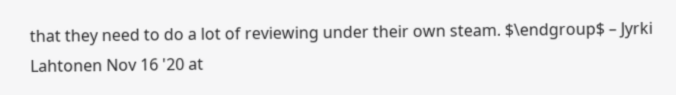that they need to do a lot of reviewing under their own steam. $\endgroup$ – Jyrki Lahtonen Nov 16 '20 at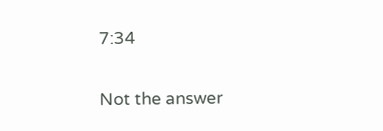7:34

Not the answer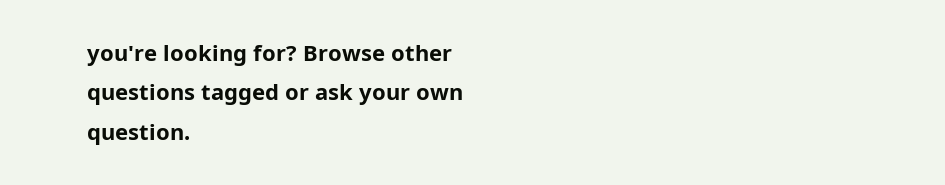you're looking for? Browse other questions tagged or ask your own question.